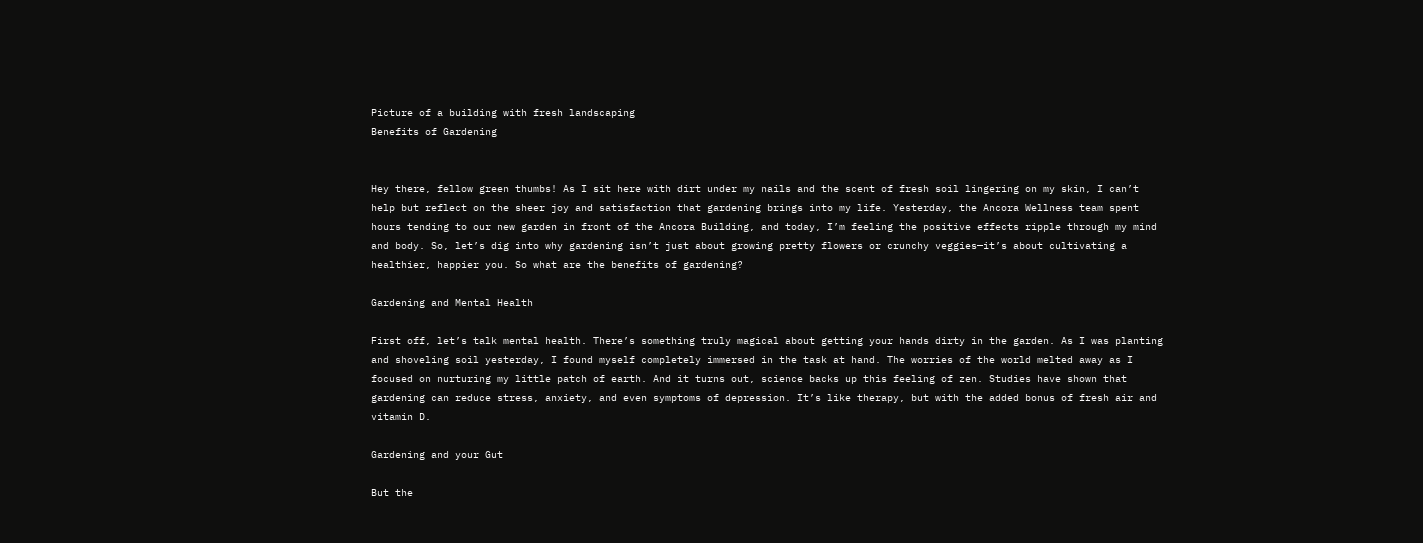Picture of a building with fresh landscaping
Benefits of Gardening


Hey there, fellow green thumbs! As I sit here with dirt under my nails and the scent of fresh soil lingering on my skin, I can’t help but reflect on the sheer joy and satisfaction that gardening brings into my life. Yesterday, the Ancora Wellness team spent hours tending to our new garden in front of the Ancora Building, and today, I’m feeling the positive effects ripple through my mind and body. So, let’s dig into why gardening isn’t just about growing pretty flowers or crunchy veggies—it’s about cultivating a healthier, happier you. So what are the benefits of gardening?

Gardening and Mental Health

First off, let’s talk mental health. There’s something truly magical about getting your hands dirty in the garden. As I was planting and shoveling soil yesterday, I found myself completely immersed in the task at hand. The worries of the world melted away as I focused on nurturing my little patch of earth. And it turns out, science backs up this feeling of zen. Studies have shown that gardening can reduce stress, anxiety, and even symptoms of depression. It’s like therapy, but with the added bonus of fresh air and vitamin D.

Gardening and your Gut

But the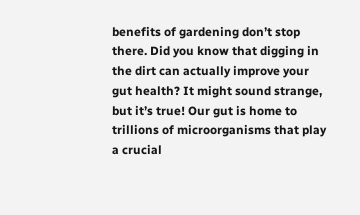benefits of gardening don’t stop there. Did you know that digging in the dirt can actually improve your gut health? It might sound strange, but it’s true! Our gut is home to trillions of microorganisms that play a crucial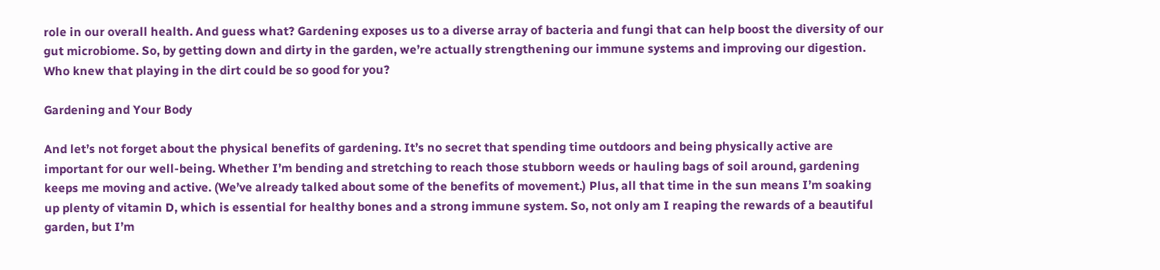role in our overall health. And guess what? Gardening exposes us to a diverse array of bacteria and fungi that can help boost the diversity of our gut microbiome. So, by getting down and dirty in the garden, we’re actually strengthening our immune systems and improving our digestion. Who knew that playing in the dirt could be so good for you?

Gardening and Your Body

And let’s not forget about the physical benefits of gardening. It’s no secret that spending time outdoors and being physically active are important for our well-being. Whether I’m bending and stretching to reach those stubborn weeds or hauling bags of soil around, gardening keeps me moving and active. (We’ve already talked about some of the benefits of movement.) Plus, all that time in the sun means I’m soaking up plenty of vitamin D, which is essential for healthy bones and a strong immune system. So, not only am I reaping the rewards of a beautiful garden, but I’m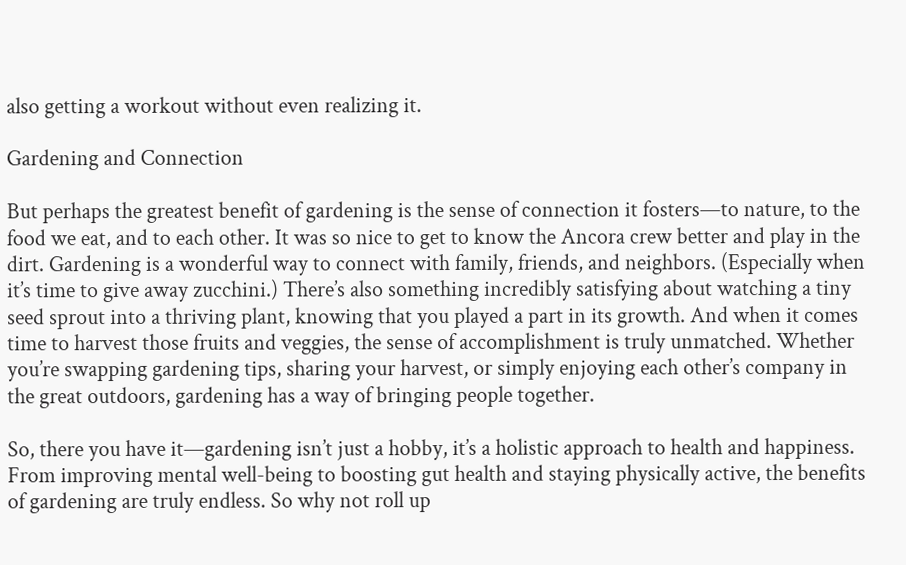also getting a workout without even realizing it.

Gardening and Connection

But perhaps the greatest benefit of gardening is the sense of connection it fosters—to nature, to the food we eat, and to each other. It was so nice to get to know the Ancora crew better and play in the dirt. Gardening is a wonderful way to connect with family, friends, and neighbors. (Especially when it’s time to give away zucchini.) There’s also something incredibly satisfying about watching a tiny seed sprout into a thriving plant, knowing that you played a part in its growth. And when it comes time to harvest those fruits and veggies, the sense of accomplishment is truly unmatched. Whether you’re swapping gardening tips, sharing your harvest, or simply enjoying each other’s company in the great outdoors, gardening has a way of bringing people together.

So, there you have it—gardening isn’t just a hobby, it’s a holistic approach to health and happiness. From improving mental well-being to boosting gut health and staying physically active, the benefits of gardening are truly endless. So why not roll up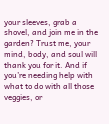your sleeves, grab a shovel, and join me in the garden? Trust me, your mind, body, and soul will thank you for it. And if you’re needing help with what to do with all those veggies, or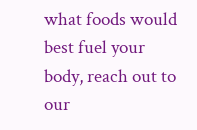what foods would best fuel your body, reach out to our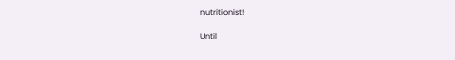nutritionist!

Until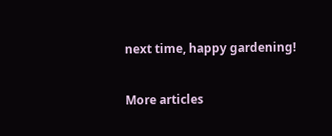next time, happy gardening!

More articles